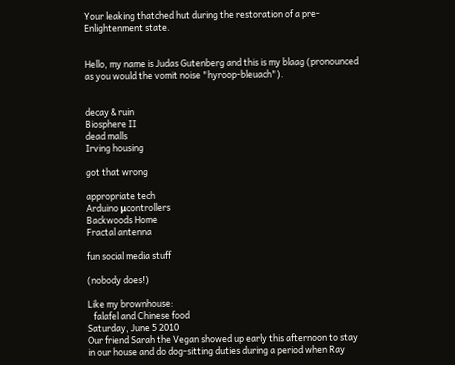Your leaking thatched hut during the restoration of a pre-Enlightenment state.


Hello, my name is Judas Gutenberg and this is my blaag (pronounced as you would the vomit noise "hyroop-bleuach").


decay & ruin
Biosphere II
dead malls
Irving housing

got that wrong

appropriate tech
Arduino μcontrollers
Backwoods Home
Fractal antenna

fun social media stuff

(nobody does!)

Like my brownhouse:
   falafel and Chinese food
Saturday, June 5 2010
Our friend Sarah the Vegan showed up early this afternoon to stay in our house and do dog-sitting duties during a period when Ray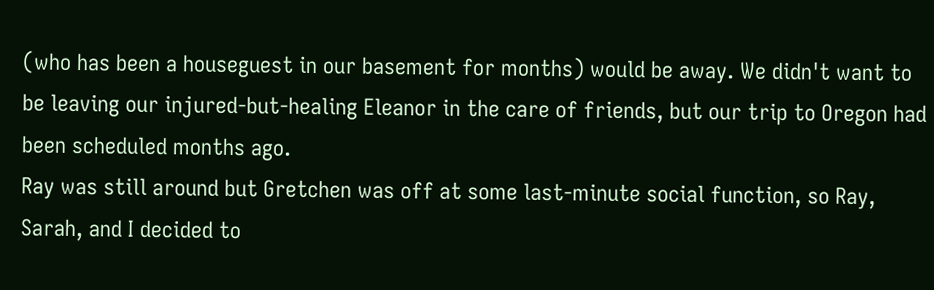(who has been a houseguest in our basement for months) would be away. We didn't want to be leaving our injured-but-healing Eleanor in the care of friends, but our trip to Oregon had been scheduled months ago.
Ray was still around but Gretchen was off at some last-minute social function, so Ray, Sarah, and I decided to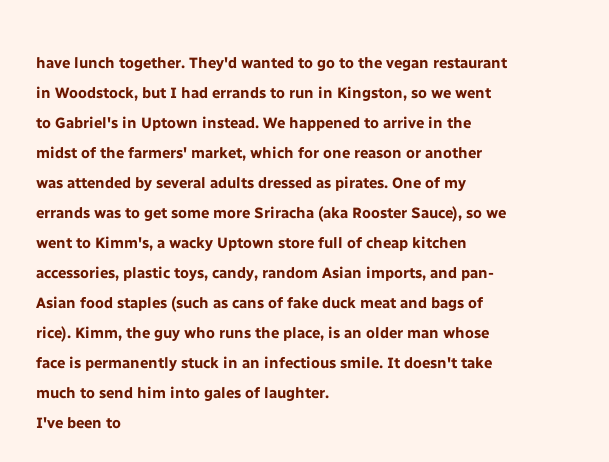have lunch together. They'd wanted to go to the vegan restaurant in Woodstock, but I had errands to run in Kingston, so we went to Gabriel's in Uptown instead. We happened to arrive in the midst of the farmers' market, which for one reason or another was attended by several adults dressed as pirates. One of my errands was to get some more Sriracha (aka Rooster Sauce), so we went to Kimm's, a wacky Uptown store full of cheap kitchen accessories, plastic toys, candy, random Asian imports, and pan-Asian food staples (such as cans of fake duck meat and bags of rice). Kimm, the guy who runs the place, is an older man whose face is permanently stuck in an infectious smile. It doesn't take much to send him into gales of laughter.
I've been to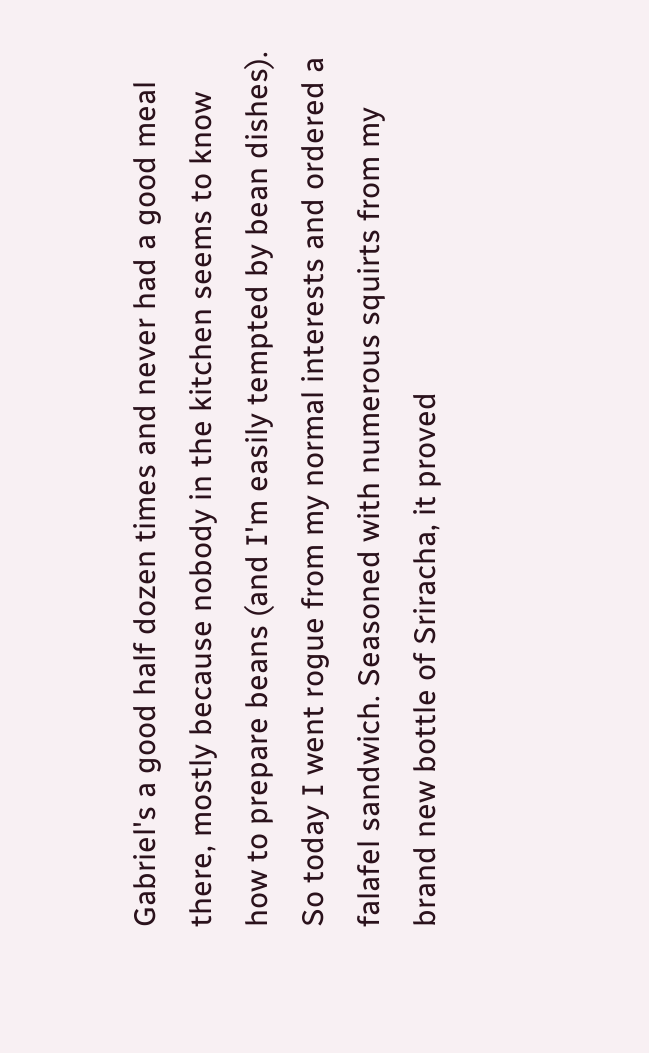Gabriel's a good half dozen times and never had a good meal there, mostly because nobody in the kitchen seems to know how to prepare beans (and I'm easily tempted by bean dishes). So today I went rogue from my normal interests and ordered a falafel sandwich. Seasoned with numerous squirts from my brand new bottle of Sriracha, it proved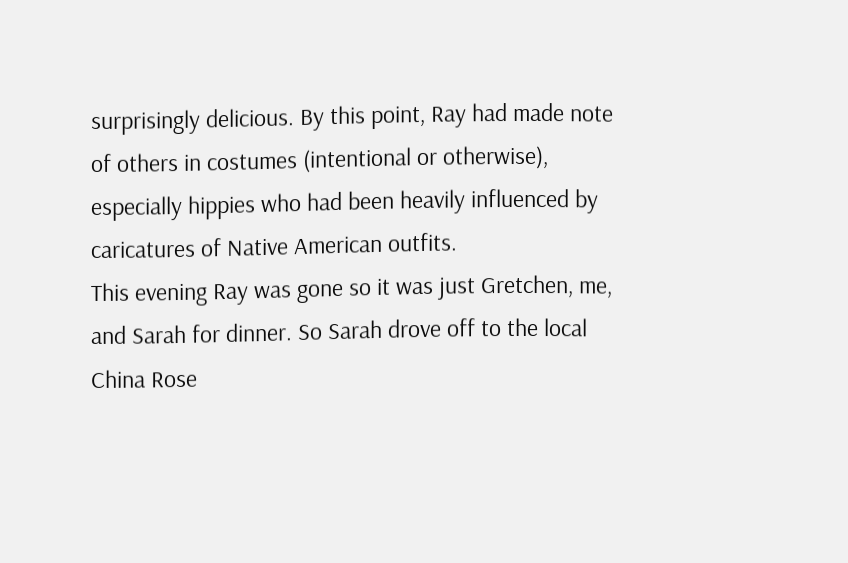surprisingly delicious. By this point, Ray had made note of others in costumes (intentional or otherwise), especially hippies who had been heavily influenced by caricatures of Native American outfits.
This evening Ray was gone so it was just Gretchen, me, and Sarah for dinner. So Sarah drove off to the local China Rose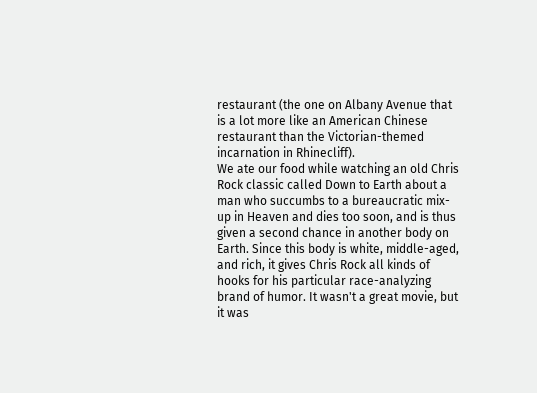restaurant (the one on Albany Avenue that is a lot more like an American Chinese restaurant than the Victorian-themed incarnation in Rhinecliff).
We ate our food while watching an old Chris Rock classic called Down to Earth about a man who succumbs to a bureaucratic mix-up in Heaven and dies too soon, and is thus given a second chance in another body on Earth. Since this body is white, middle-aged, and rich, it gives Chris Rock all kinds of hooks for his particular race-analyzing brand of humor. It wasn't a great movie, but it was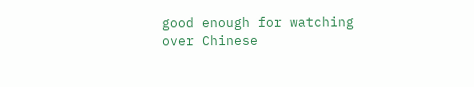good enough for watching over Chinese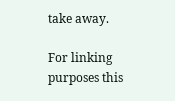take away.

For linking purposes this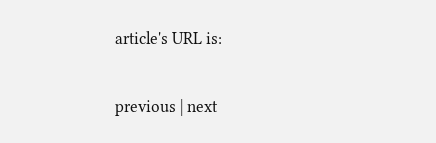article's URL is:

previous | next